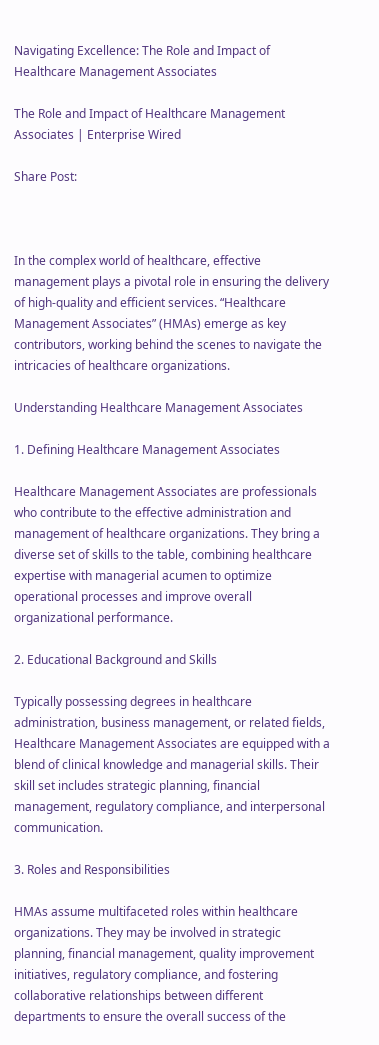Navigating Excellence: The Role and Impact of Healthcare Management Associates

The Role and Impact of Healthcare Management Associates | Enterprise Wired

Share Post:



In the complex world of healthcare, effective management plays a pivotal role in ensuring the delivery of high-quality and efficient services. “Healthcare Management Associates” (HMAs) emerge as key contributors, working behind the scenes to navigate the intricacies of healthcare organizations.

Understanding Healthcare Management Associates

1. Defining Healthcare Management Associates

Healthcare Management Associates are professionals who contribute to the effective administration and management of healthcare organizations. They bring a diverse set of skills to the table, combining healthcare expertise with managerial acumen to optimize operational processes and improve overall organizational performance.

2. Educational Background and Skills

Typically possessing degrees in healthcare administration, business management, or related fields, Healthcare Management Associates are equipped with a blend of clinical knowledge and managerial skills. Their skill set includes strategic planning, financial management, regulatory compliance, and interpersonal communication.

3. Roles and Responsibilities

HMAs assume multifaceted roles within healthcare organizations. They may be involved in strategic planning, financial management, quality improvement initiatives, regulatory compliance, and fostering collaborative relationships between different departments to ensure the overall success of the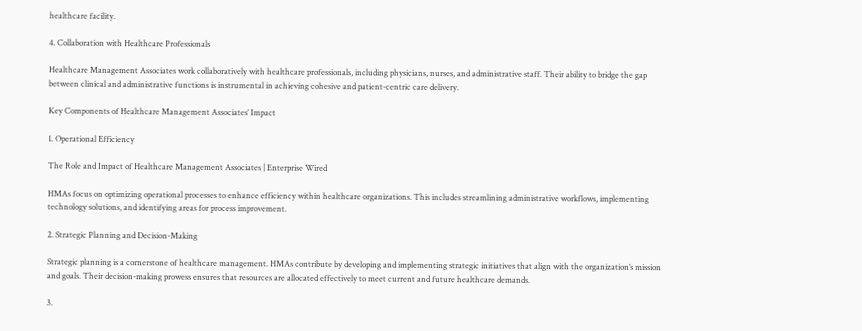healthcare facility.

4. Collaboration with Healthcare Professionals

Healthcare Management Associates work collaboratively with healthcare professionals, including physicians, nurses, and administrative staff. Their ability to bridge the gap between clinical and administrative functions is instrumental in achieving cohesive and patient-centric care delivery.

Key Components of Healthcare Management Associates’ Impact

1. Operational Efficiency

The Role and Impact of Healthcare Management Associates | Enterprise Wired

HMAs focus on optimizing operational processes to enhance efficiency within healthcare organizations. This includes streamlining administrative workflows, implementing technology solutions, and identifying areas for process improvement.

2. Strategic Planning and Decision-Making

Strategic planning is a cornerstone of healthcare management. HMAs contribute by developing and implementing strategic initiatives that align with the organization’s mission and goals. Their decision-making prowess ensures that resources are allocated effectively to meet current and future healthcare demands.

3.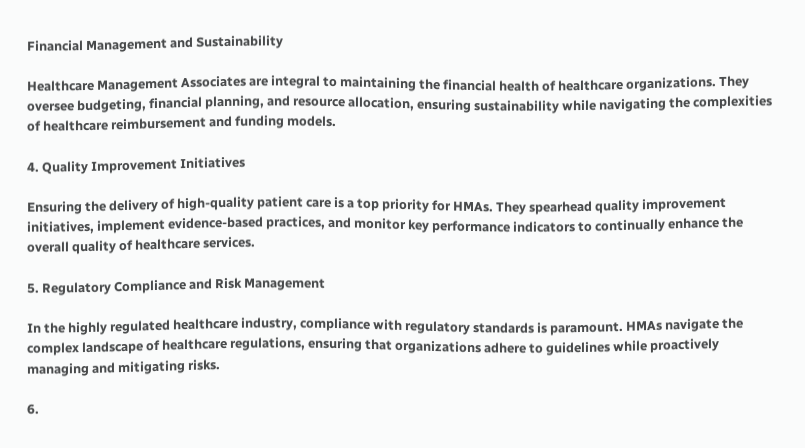Financial Management and Sustainability

Healthcare Management Associates are integral to maintaining the financial health of healthcare organizations. They oversee budgeting, financial planning, and resource allocation, ensuring sustainability while navigating the complexities of healthcare reimbursement and funding models.

4. Quality Improvement Initiatives

Ensuring the delivery of high-quality patient care is a top priority for HMAs. They spearhead quality improvement initiatives, implement evidence-based practices, and monitor key performance indicators to continually enhance the overall quality of healthcare services.

5. Regulatory Compliance and Risk Management

In the highly regulated healthcare industry, compliance with regulatory standards is paramount. HMAs navigate the complex landscape of healthcare regulations, ensuring that organizations adhere to guidelines while proactively managing and mitigating risks.

6.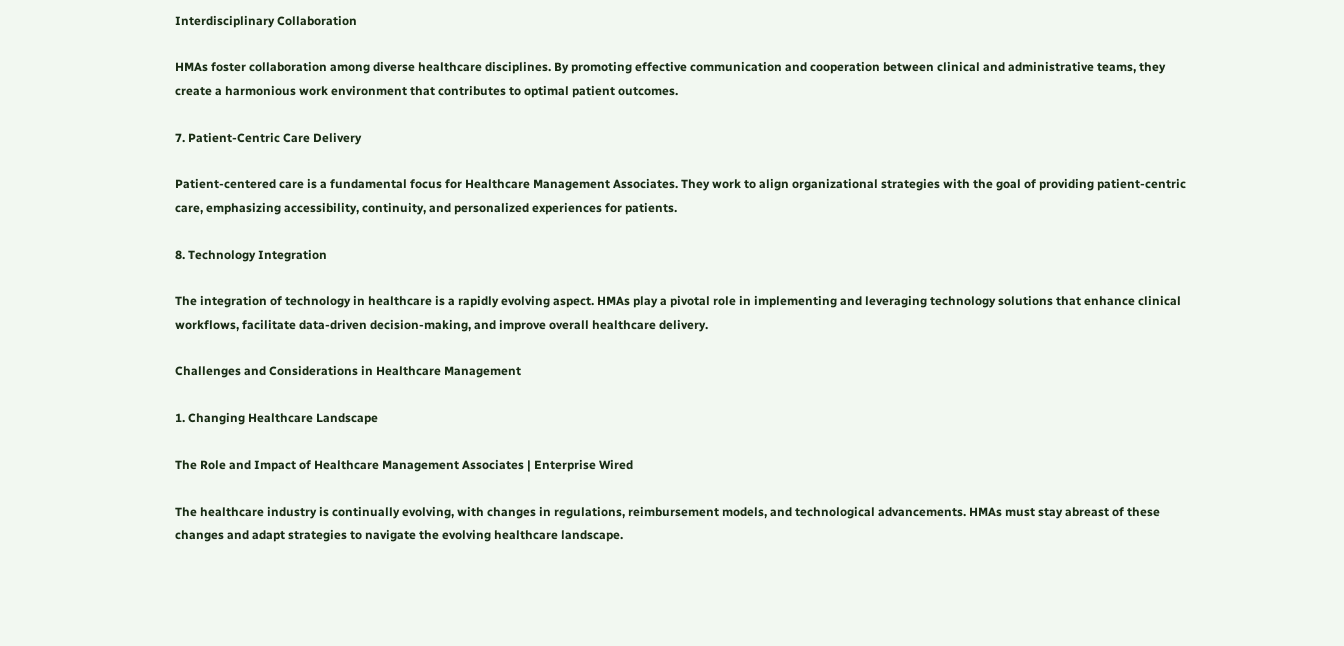Interdisciplinary Collaboration

HMAs foster collaboration among diverse healthcare disciplines. By promoting effective communication and cooperation between clinical and administrative teams, they create a harmonious work environment that contributes to optimal patient outcomes.

7. Patient-Centric Care Delivery

Patient-centered care is a fundamental focus for Healthcare Management Associates. They work to align organizational strategies with the goal of providing patient-centric care, emphasizing accessibility, continuity, and personalized experiences for patients.

8. Technology Integration

The integration of technology in healthcare is a rapidly evolving aspect. HMAs play a pivotal role in implementing and leveraging technology solutions that enhance clinical workflows, facilitate data-driven decision-making, and improve overall healthcare delivery.

Challenges and Considerations in Healthcare Management

1. Changing Healthcare Landscape

The Role and Impact of Healthcare Management Associates | Enterprise Wired

The healthcare industry is continually evolving, with changes in regulations, reimbursement models, and technological advancements. HMAs must stay abreast of these changes and adapt strategies to navigate the evolving healthcare landscape.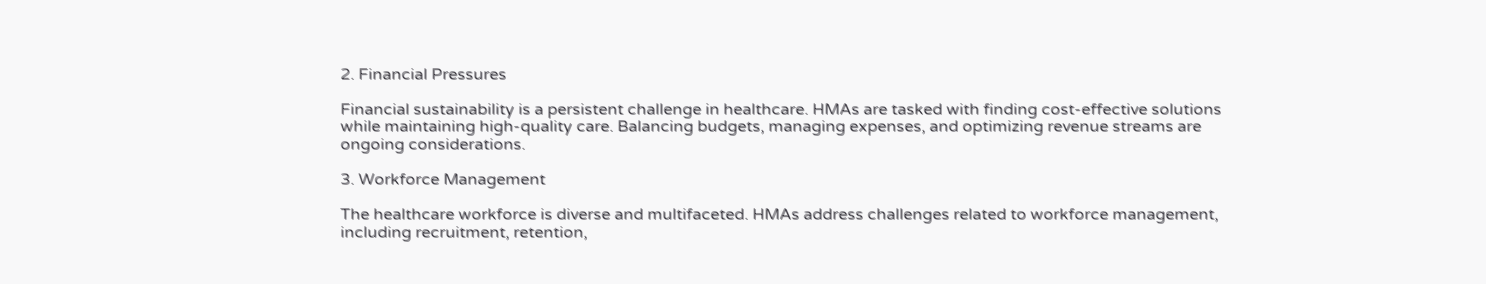2. Financial Pressures

Financial sustainability is a persistent challenge in healthcare. HMAs are tasked with finding cost-effective solutions while maintaining high-quality care. Balancing budgets, managing expenses, and optimizing revenue streams are ongoing considerations.

3. Workforce Management

The healthcare workforce is diverse and multifaceted. HMAs address challenges related to workforce management, including recruitment, retention,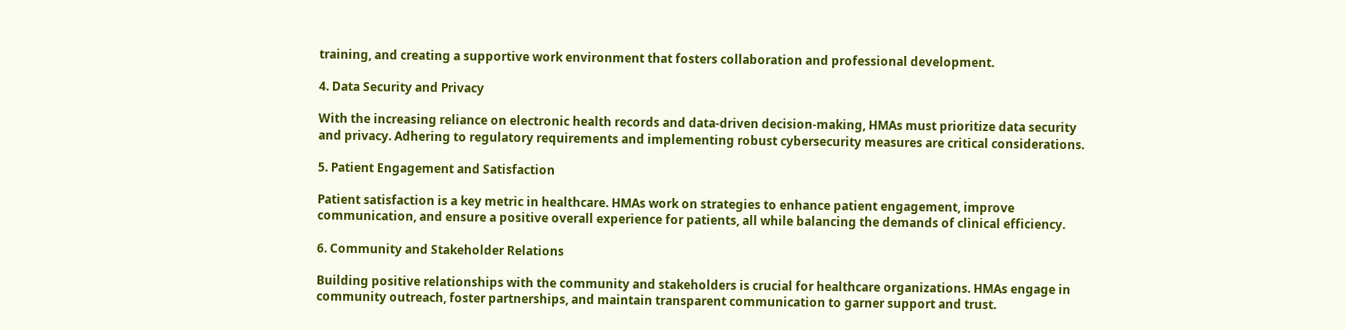training, and creating a supportive work environment that fosters collaboration and professional development.

4. Data Security and Privacy

With the increasing reliance on electronic health records and data-driven decision-making, HMAs must prioritize data security and privacy. Adhering to regulatory requirements and implementing robust cybersecurity measures are critical considerations.

5. Patient Engagement and Satisfaction

Patient satisfaction is a key metric in healthcare. HMAs work on strategies to enhance patient engagement, improve communication, and ensure a positive overall experience for patients, all while balancing the demands of clinical efficiency.

6. Community and Stakeholder Relations

Building positive relationships with the community and stakeholders is crucial for healthcare organizations. HMAs engage in community outreach, foster partnerships, and maintain transparent communication to garner support and trust.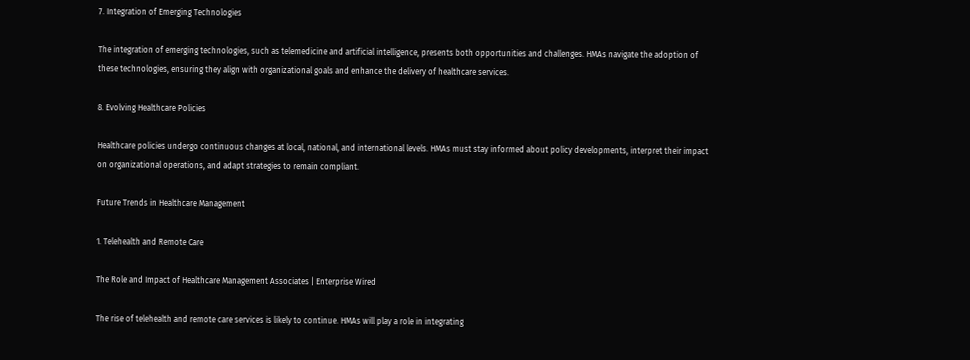7. Integration of Emerging Technologies

The integration of emerging technologies, such as telemedicine and artificial intelligence, presents both opportunities and challenges. HMAs navigate the adoption of these technologies, ensuring they align with organizational goals and enhance the delivery of healthcare services.

8. Evolving Healthcare Policies

Healthcare policies undergo continuous changes at local, national, and international levels. HMAs must stay informed about policy developments, interpret their impact on organizational operations, and adapt strategies to remain compliant.

Future Trends in Healthcare Management

1. Telehealth and Remote Care

The Role and Impact of Healthcare Management Associates | Enterprise Wired

The rise of telehealth and remote care services is likely to continue. HMAs will play a role in integrating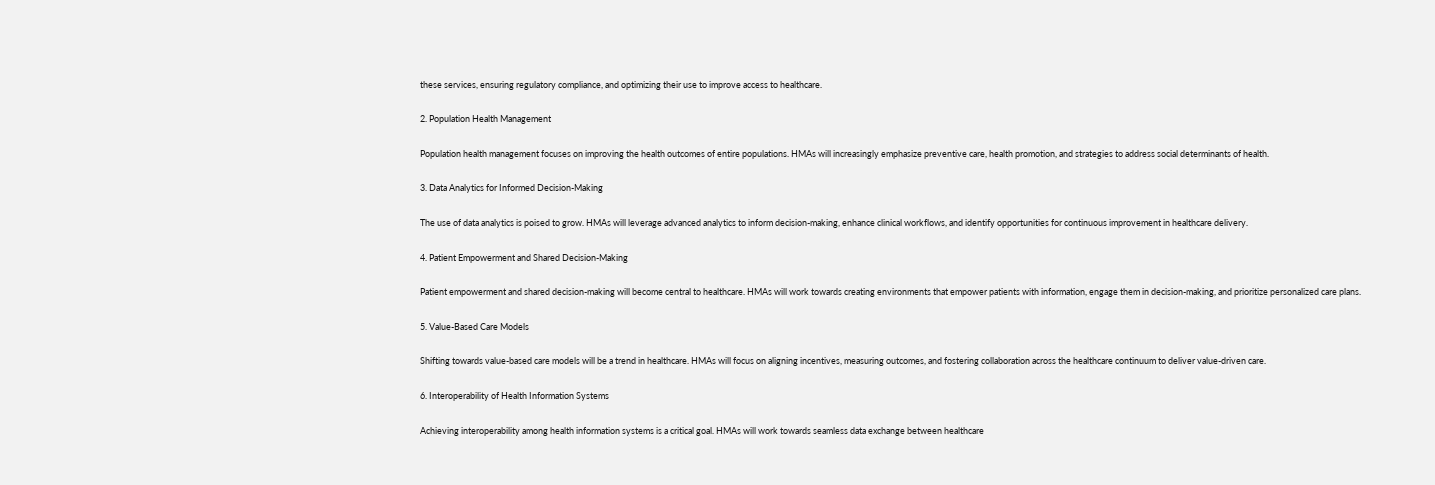these services, ensuring regulatory compliance, and optimizing their use to improve access to healthcare.

2. Population Health Management

Population health management focuses on improving the health outcomes of entire populations. HMAs will increasingly emphasize preventive care, health promotion, and strategies to address social determinants of health.

3. Data Analytics for Informed Decision-Making

The use of data analytics is poised to grow. HMAs will leverage advanced analytics to inform decision-making, enhance clinical workflows, and identify opportunities for continuous improvement in healthcare delivery.

4. Patient Empowerment and Shared Decision-Making

Patient empowerment and shared decision-making will become central to healthcare. HMAs will work towards creating environments that empower patients with information, engage them in decision-making, and prioritize personalized care plans.

5. Value-Based Care Models

Shifting towards value-based care models will be a trend in healthcare. HMAs will focus on aligning incentives, measuring outcomes, and fostering collaboration across the healthcare continuum to deliver value-driven care.

6. Interoperability of Health Information Systems

Achieving interoperability among health information systems is a critical goal. HMAs will work towards seamless data exchange between healthcare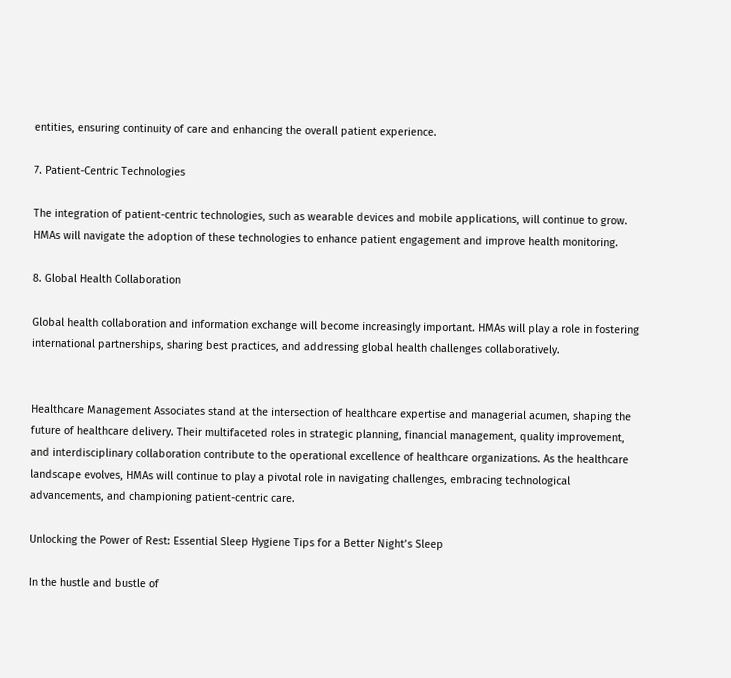entities, ensuring continuity of care and enhancing the overall patient experience.

7. Patient-Centric Technologies

The integration of patient-centric technologies, such as wearable devices and mobile applications, will continue to grow. HMAs will navigate the adoption of these technologies to enhance patient engagement and improve health monitoring.

8. Global Health Collaboration

Global health collaboration and information exchange will become increasingly important. HMAs will play a role in fostering international partnerships, sharing best practices, and addressing global health challenges collaboratively.


Healthcare Management Associates stand at the intersection of healthcare expertise and managerial acumen, shaping the future of healthcare delivery. Their multifaceted roles in strategic planning, financial management, quality improvement, and interdisciplinary collaboration contribute to the operational excellence of healthcare organizations. As the healthcare landscape evolves, HMAs will continue to play a pivotal role in navigating challenges, embracing technological advancements, and championing patient-centric care.

Unlocking the Power of Rest: Essential Sleep Hygiene Tips for a Better Night’s Sleep

In the hustle and bustle of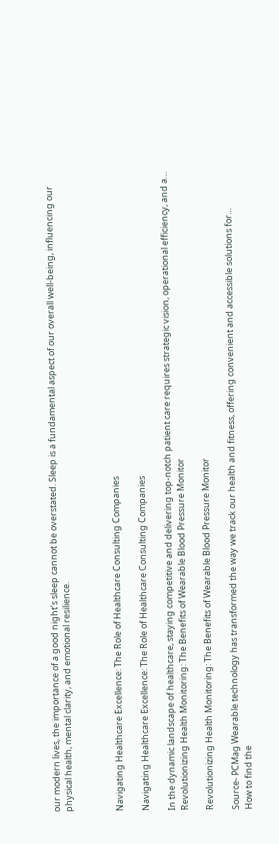our modern lives, the importance of a good night’s sleep cannot be overstated. Sleep is a fundamental aspect of our overall well-being, influencing our physical health, mental clarity, and emotional resilience.



Navigating Healthcare Excellence: The Role of Healthcare Consulting Companies

Navigating Healthcare Excellence: The Role of Healthcare Consulting Companies

In the dynamic landscape of healthcare, staying competitive and delivering top-notch patient care requires strategic vision, operational efficiency, and a…
Revolutionizing Health Monitoring: The Benefits of Wearable Blood Pressure Monitor

Revolutionizing Health Monitoring: The Benefits of Wearable Blood Pressure Monitor

Source- PCMag Wearable technology has transformed the way we track our health and fitness, offering convenient and accessible solutions for…
How to find the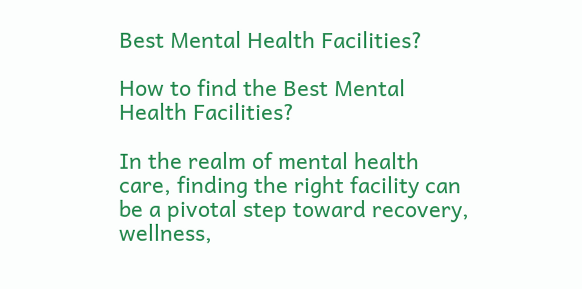Best Mental Health Facilities?

How to find the Best Mental Health Facilities?

In the realm of mental health care, finding the right facility can be a pivotal step toward recovery, wellness,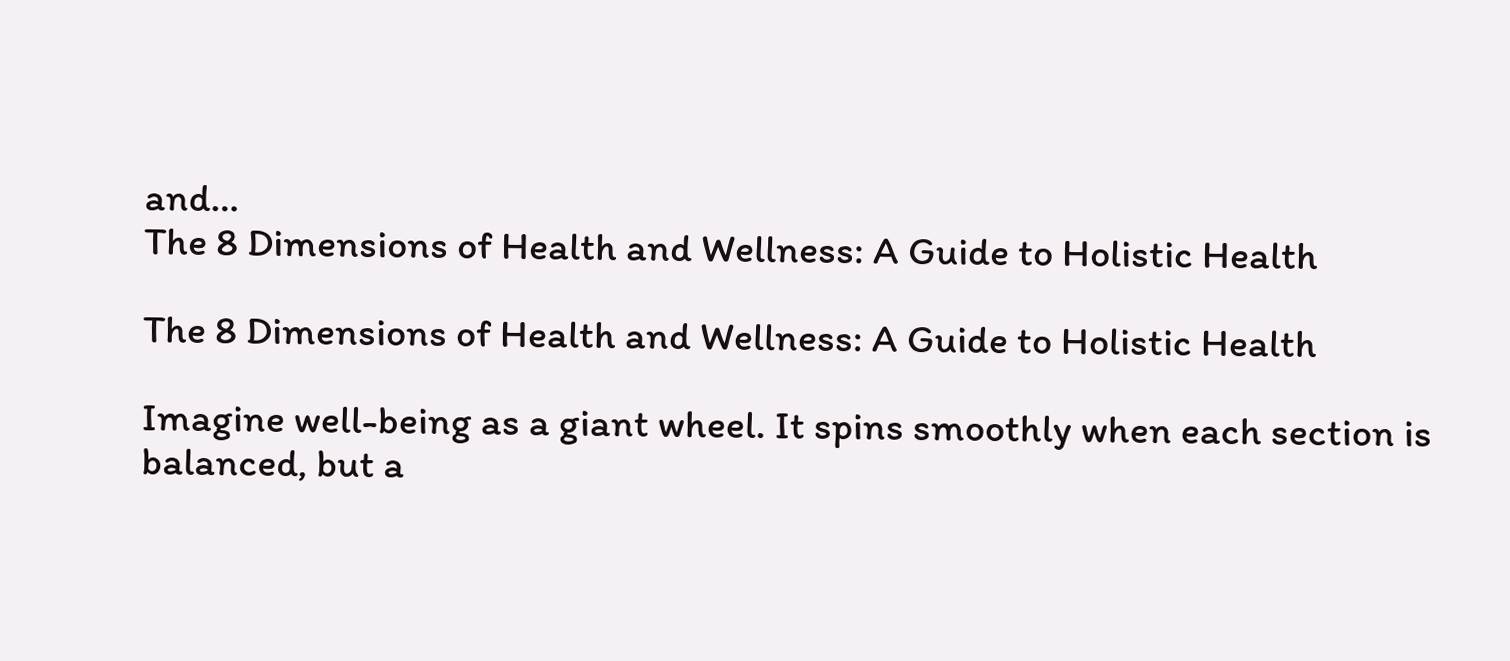and…
The 8 Dimensions of Health and Wellness: A Guide to Holistic Health

The 8 Dimensions of Health and Wellness: A Guide to Holistic Health

Imagine well-being as a giant wheel. It spins smoothly when each section is balanced, but a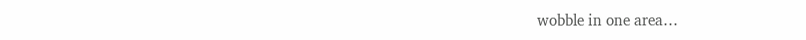wobble in one area…